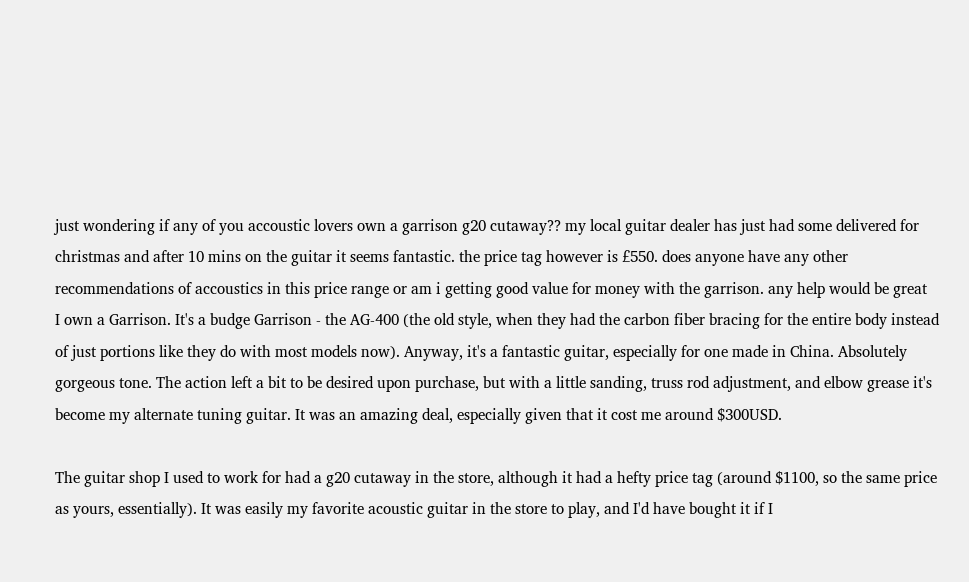just wondering if any of you accoustic lovers own a garrison g20 cutaway?? my local guitar dealer has just had some delivered for christmas and after 10 mins on the guitar it seems fantastic. the price tag however is £550. does anyone have any other recommendations of accoustics in this price range or am i getting good value for money with the garrison. any help would be great
I own a Garrison. It's a budge Garrison - the AG-400 (the old style, when they had the carbon fiber bracing for the entire body instead of just portions like they do with most models now). Anyway, it's a fantastic guitar, especially for one made in China. Absolutely gorgeous tone. The action left a bit to be desired upon purchase, but with a little sanding, truss rod adjustment, and elbow grease it's become my alternate tuning guitar. It was an amazing deal, especially given that it cost me around $300USD.

The guitar shop I used to work for had a g20 cutaway in the store, although it had a hefty price tag (around $1100, so the same price as yours, essentially). It was easily my favorite acoustic guitar in the store to play, and I'd have bought it if I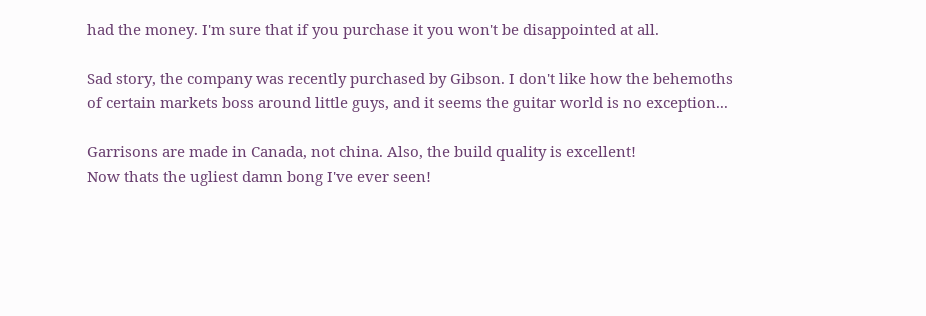had the money. I'm sure that if you purchase it you won't be disappointed at all.

Sad story, the company was recently purchased by Gibson. I don't like how the behemoths of certain markets boss around little guys, and it seems the guitar world is no exception...

Garrisons are made in Canada, not china. Also, the build quality is excellent!
Now thats the ugliest damn bong I've ever seen!